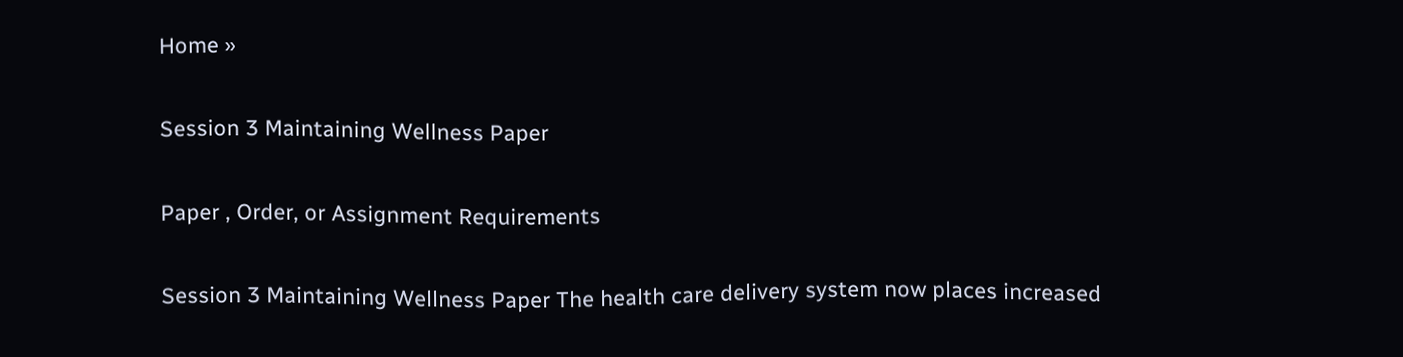Home »

Session 3 Maintaining Wellness Paper

Paper , Order, or Assignment Requirements

Session 3 Maintaining Wellness Paper The health care delivery system now places increased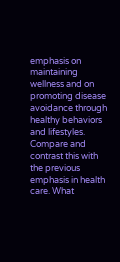emphasis on maintaining wellness and on promoting disease avoidance through healthy behaviors and lifestyles. Compare and contrast this with the previous emphasis in health care. What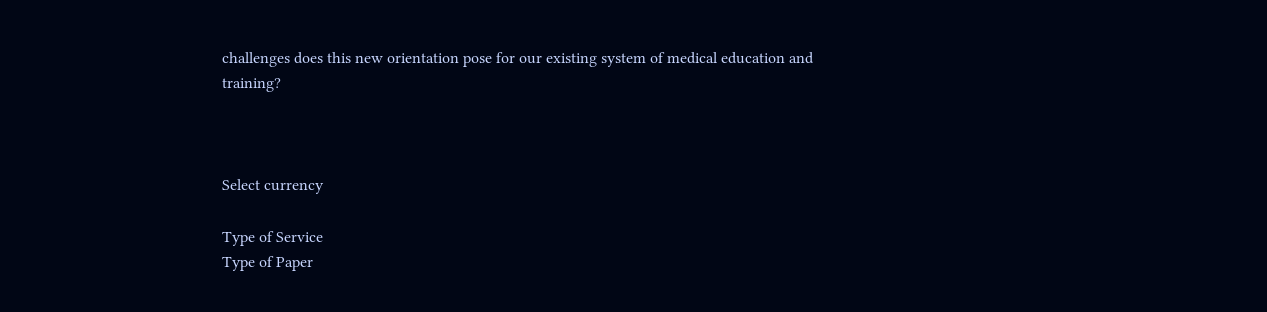challenges does this new orientation pose for our existing system of medical education and training?



Select currency

Type of Service
Type of Paper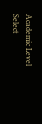Academic Level
Select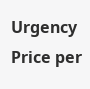Urgency
Price per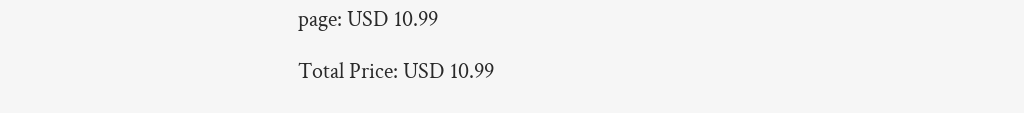page: USD 10.99

Total Price: USD 10.99